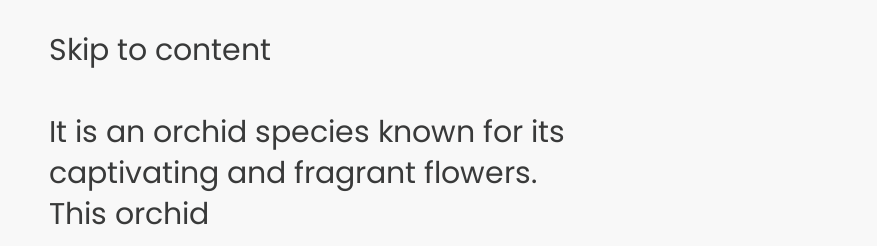Skip to content

It is an orchid species known for its captivating and fragrant flowers. This orchid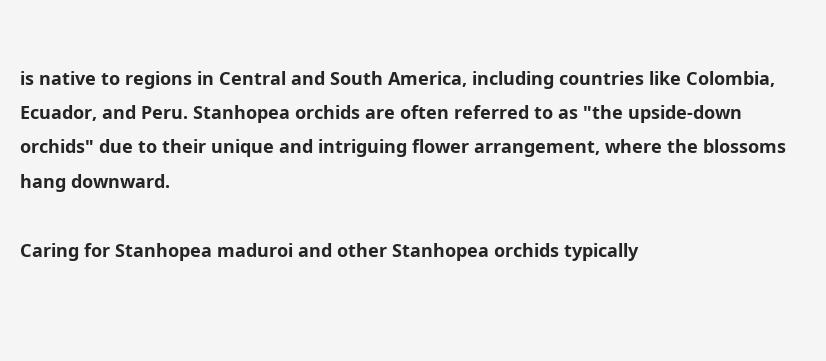is native to regions in Central and South America, including countries like Colombia, Ecuador, and Peru. Stanhopea orchids are often referred to as "the upside-down orchids" due to their unique and intriguing flower arrangement, where the blossoms hang downward.

Caring for Stanhopea maduroi and other Stanhopea orchids typically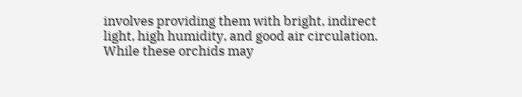involves providing them with bright, indirect light, high humidity, and good air circulation. While these orchids may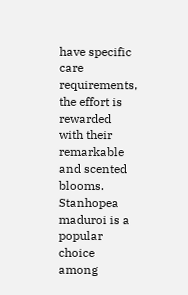have specific care requirements, the effort is rewarded with their remarkable and scented blooms. Stanhopea maduroi is a popular choice among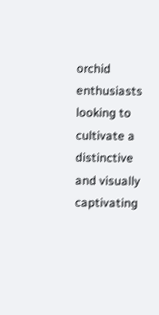orchid enthusiasts looking to cultivate a distinctive and visually captivating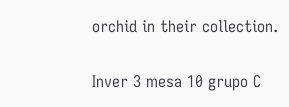orchid in their collection.

Inver 3 mesa 10 grupo C